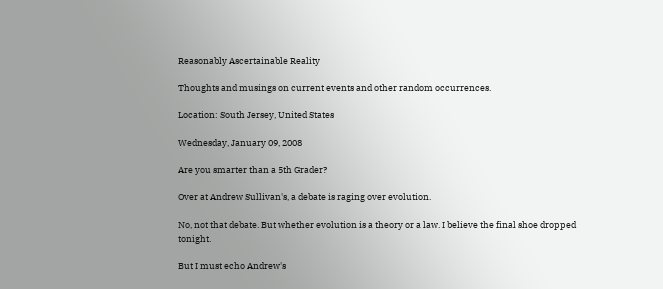Reasonably Ascertainable Reality

Thoughts and musings on current events and other random occurrences.

Location: South Jersey, United States

Wednesday, January 09, 2008

Are you smarter than a 5th Grader?

Over at Andrew Sullivan's, a debate is raging over evolution.

No, not that debate. But whether evolution is a theory or a law. I believe the final shoe dropped tonight.

But I must echo Andrew's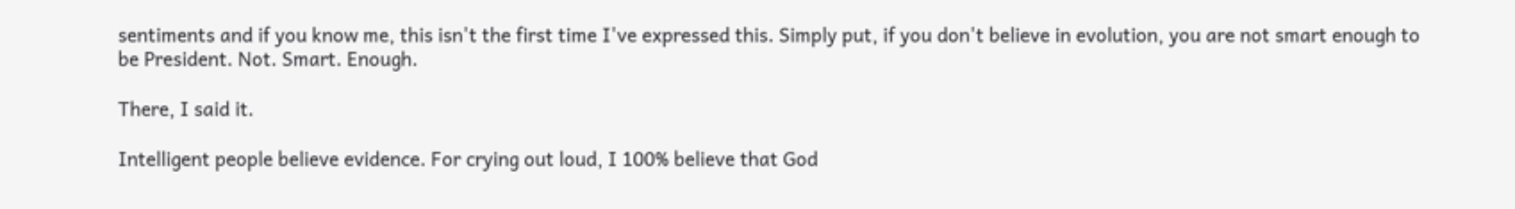sentiments and if you know me, this isn't the first time I've expressed this. Simply put, if you don't believe in evolution, you are not smart enough to be President. Not. Smart. Enough.

There, I said it.

Intelligent people believe evidence. For crying out loud, I 100% believe that God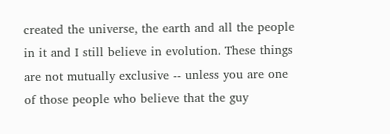created the universe, the earth and all the people in it and I still believe in evolution. These things are not mutually exclusive -- unless you are one of those people who believe that the guy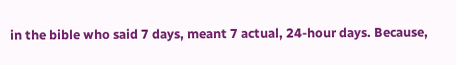in the bible who said 7 days, meant 7 actual, 24-hour days. Because,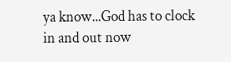ya know...God has to clock in and out now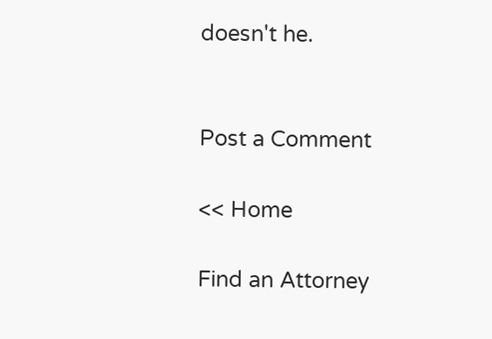doesn't he.


Post a Comment

<< Home

Find an Attorney